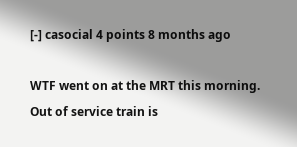[-] casocial 4 points 8 months ago

WTF went on at the MRT this morning. Out of service train is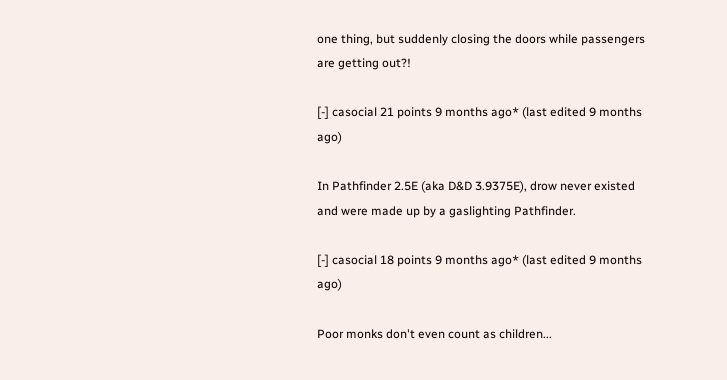one thing, but suddenly closing the doors while passengers are getting out?!

[-] casocial 21 points 9 months ago* (last edited 9 months ago)

In Pathfinder 2.5E (aka D&D 3.9375E), drow never existed and were made up by a gaslighting Pathfinder.

[-] casocial 18 points 9 months ago* (last edited 9 months ago)

Poor monks don't even count as children...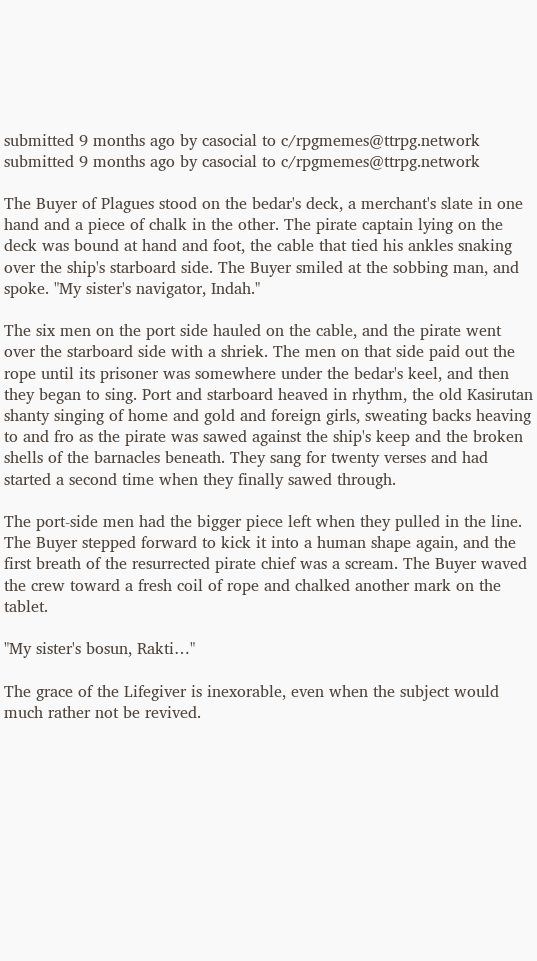submitted 9 months ago by casocial to c/rpgmemes@ttrpg.network
submitted 9 months ago by casocial to c/rpgmemes@ttrpg.network

The Buyer of Plagues stood on the bedar's deck, a merchant's slate in one hand and a piece of chalk in the other. The pirate captain lying on the deck was bound at hand and foot, the cable that tied his ankles snaking over the ship's starboard side. The Buyer smiled at the sobbing man, and spoke. "My sister's navigator, Indah."

The six men on the port side hauled on the cable, and the pirate went over the starboard side with a shriek. The men on that side paid out the rope until its prisoner was somewhere under the bedar's keel, and then they began to sing. Port and starboard heaved in rhythm, the old Kasirutan shanty singing of home and gold and foreign girls, sweating backs heaving to and fro as the pirate was sawed against the ship's keep and the broken shells of the barnacles beneath. They sang for twenty verses and had started a second time when they finally sawed through.

The port-side men had the bigger piece left when they pulled in the line. The Buyer stepped forward to kick it into a human shape again, and the first breath of the resurrected pirate chief was a scream. The Buyer waved the crew toward a fresh coil of rope and chalked another mark on the tablet.

"My sister's bosun, Rakti…"

The grace of the Lifegiver is inexorable, even when the subject would much rather not be revived.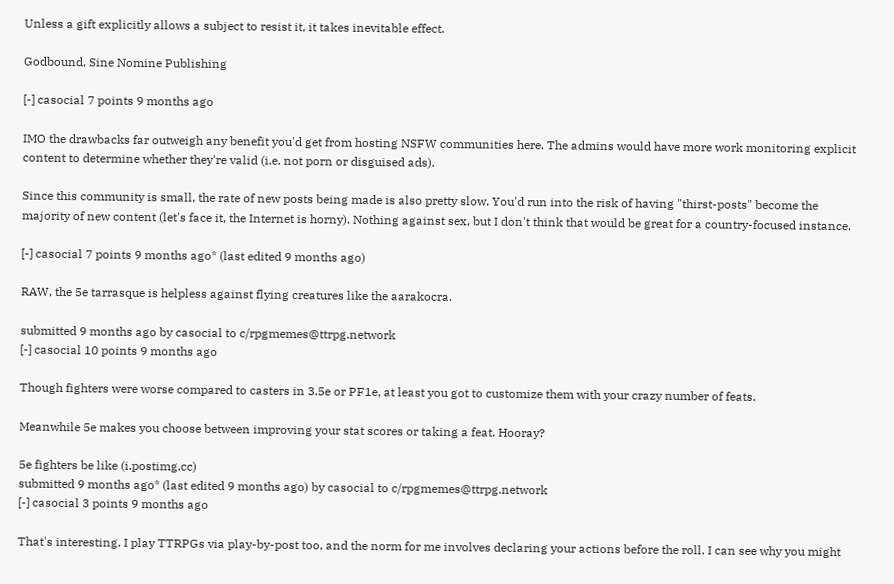Unless a gift explicitly allows a subject to resist it, it takes inevitable effect.

Godbound, Sine Nomine Publishing

[-] casocial 7 points 9 months ago

IMO the drawbacks far outweigh any benefit you'd get from hosting NSFW communities here. The admins would have more work monitoring explicit content to determine whether they're valid (i.e. not porn or disguised ads).

Since this community is small, the rate of new posts being made is also pretty slow. You'd run into the risk of having "thirst-posts" become the majority of new content (let's face it, the Internet is horny). Nothing against sex, but I don't think that would be great for a country-focused instance.

[-] casocial 7 points 9 months ago* (last edited 9 months ago)

RAW, the 5e tarrasque is helpless against flying creatures like the aarakocra.

submitted 9 months ago by casocial to c/rpgmemes@ttrpg.network
[-] casocial 10 points 9 months ago

Though fighters were worse compared to casters in 3.5e or PF1e, at least you got to customize them with your crazy number of feats.

Meanwhile 5e makes you choose between improving your stat scores or taking a feat. Hooray?

5e fighters be like (i.postimg.cc)
submitted 9 months ago* (last edited 9 months ago) by casocial to c/rpgmemes@ttrpg.network
[-] casocial 3 points 9 months ago

That's interesting. I play TTRPGs via play-by-post too, and the norm for me involves declaring your actions before the roll. I can see why you might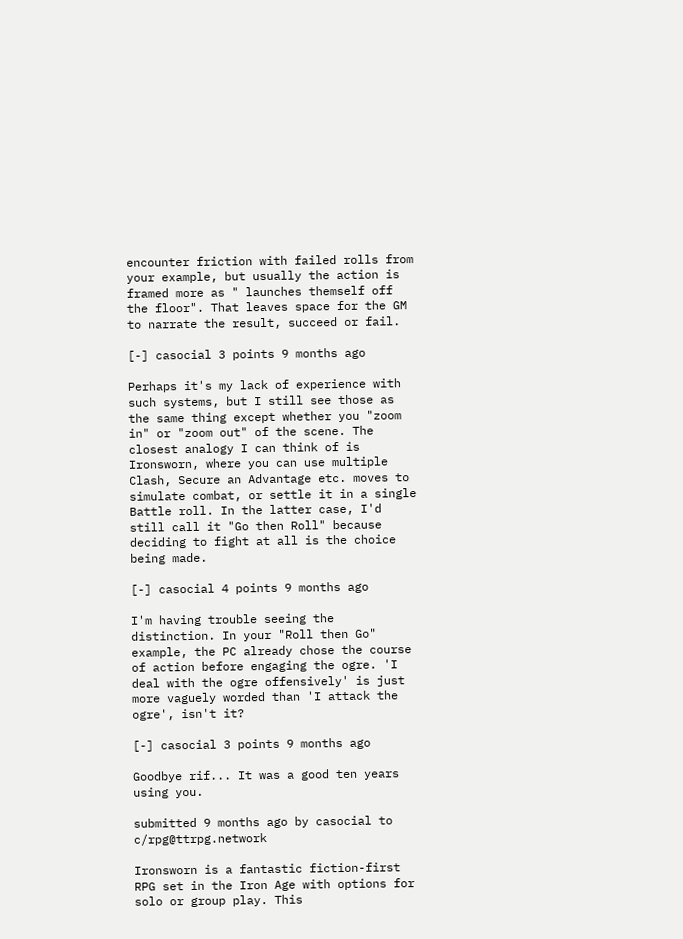encounter friction with failed rolls from your example, but usually the action is framed more as " launches themself off the floor". That leaves space for the GM to narrate the result, succeed or fail.

[-] casocial 3 points 9 months ago

Perhaps it's my lack of experience with such systems, but I still see those as the same thing except whether you "zoom in" or "zoom out" of the scene. The closest analogy I can think of is Ironsworn, where you can use multiple Clash, Secure an Advantage etc. moves to simulate combat, or settle it in a single Battle roll. In the latter case, I'd still call it "Go then Roll" because deciding to fight at all is the choice being made.

[-] casocial 4 points 9 months ago

I'm having trouble seeing the distinction. In your "Roll then Go" example, the PC already chose the course of action before engaging the ogre. 'I deal with the ogre offensively' is just more vaguely worded than 'I attack the ogre', isn't it?

[-] casocial 3 points 9 months ago

Goodbye rif... It was a good ten years using you.

submitted 9 months ago by casocial to c/rpg@ttrpg.network

Ironsworn is a fantastic fiction-first RPG set in the Iron Age with options for solo or group play. This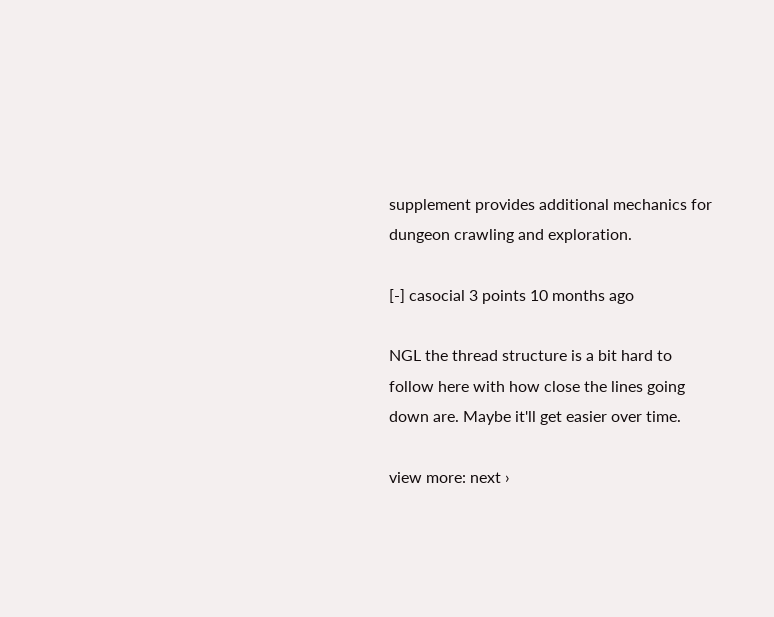supplement provides additional mechanics for dungeon crawling and exploration.

[-] casocial 3 points 10 months ago

NGL the thread structure is a bit hard to follow here with how close the lines going down are. Maybe it'll get easier over time.

view more: next ›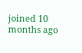joined 10 months ago